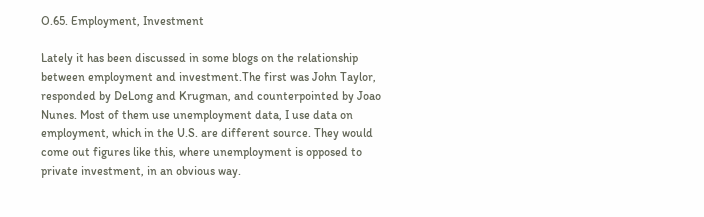O.65. Employment, Investment

Lately it has been discussed in some blogs on the relationship between employment and investment.The first was John Taylor, responded by DeLong and Krugman, and counterpointed by Joao Nunes. Most of them use unemployment data, I use data on employment, which in the U.S. are different source. They would come out figures like this, where unemployment is opposed to private investment, in an obvious way.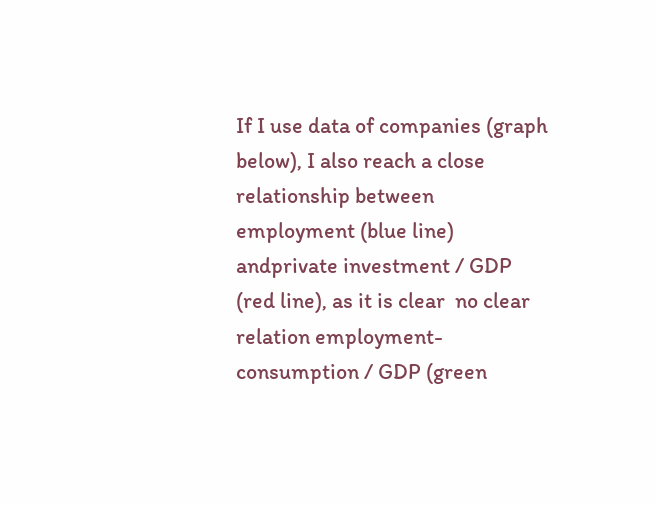If I use data of companies (graph below), I also reach a close relationship between  employment (blue line) andprivate investment / GDP (red line), as it is clear  no clear relation employment-consumption / GDP (green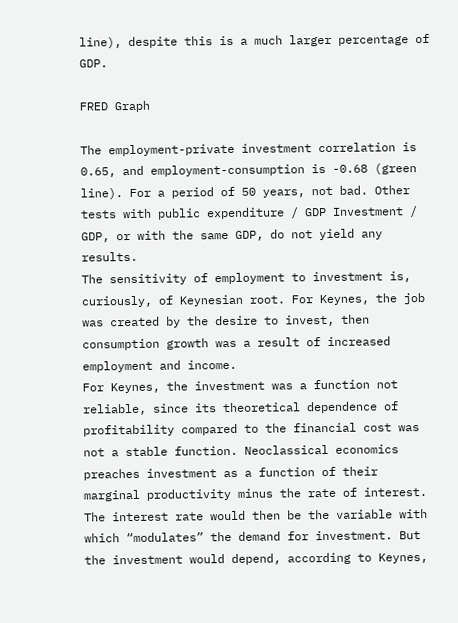line), despite this is a much larger percentage of GDP.

FRED Graph

The employment-private investment correlation is 0.65, and employment-consumption is -0.68 (green line). For a period of 50 years, not bad. Other tests with public expenditure / GDP Investment / GDP, or with the same GDP, do not yield any results.
The sensitivity of employment to investment is, curiously, of Keynesian root. For Keynes, the job was created by the desire to invest, then consumption growth was a result of increased employment and income.
For Keynes, the investment was a function not reliable, since its theoretical dependence of profitability compared to the financial cost was not a stable function. Neoclassical economics preaches investment as a function of their marginal productivity minus the rate of interest. The interest rate would then be the variable with which “modulates” the demand for investment. But the investment would depend, according to Keynes,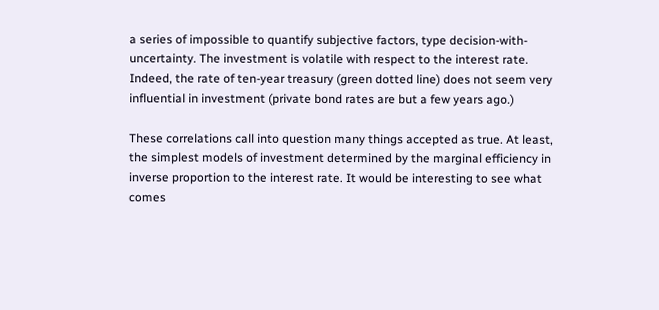a series of impossible to quantify subjective factors, type decision-with-uncertainty. The investment is volatile with respect to the interest rate. Indeed, the rate of ten-year treasury (green dotted line) does not seem very influential in investment (private bond rates are but a few years ago.)

These correlations call into question many things accepted as true. At least, the simplest models of investment determined by the marginal efficiency in inverse proportion to the interest rate. It would be interesting to see what comes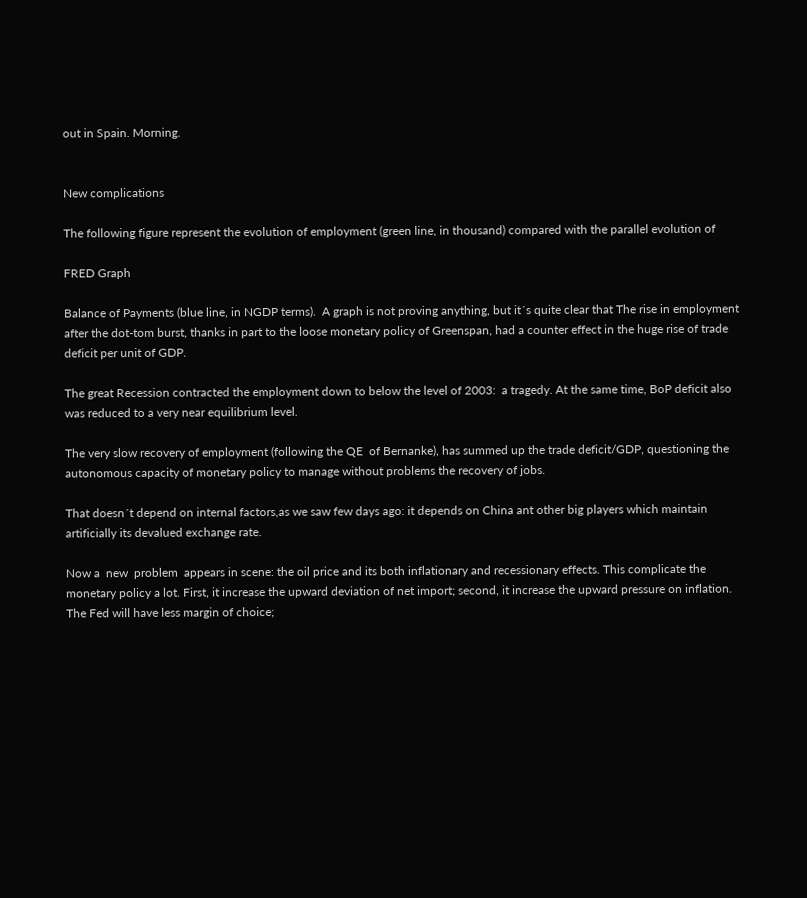out in Spain. Morning.


New complications

The following figure represent the evolution of employment (green line, in thousand) compared with the parallel evolution of

FRED Graph

Balance of Payments (blue line, in NGDP terms).  A graph is not proving anything, but it´s quite clear that The rise in employment after the dot-tom burst, thanks in part to the loose monetary policy of Greenspan, had a counter effect in the huge rise of trade deficit per unit of GDP.

The great Recession contracted the employment down to below the level of 2003:  a tragedy. At the same time, BoP deficit also was reduced to a very near equilibrium level.

The very slow recovery of employment (following the QE  of Bernanke), has summed up the trade deficit/GDP, questioning the autonomous capacity of monetary policy to manage without problems the recovery of jobs.

That doesn´t depend on internal factors,as we saw few days ago: it depends on China ant other big players which maintain artificially its devalued exchange rate.

Now a  new  problem  appears in scene: the oil price and its both inflationary and recessionary effects. This complicate the  monetary policy a lot. First, it increase the upward deviation of net import; second, it increase the upward pressure on inflation. The Fed will have less margin of choice;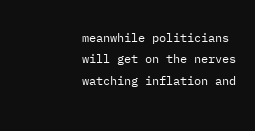meanwhile politicians will get on the nerves watching inflation and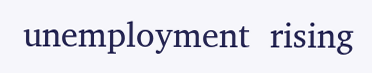unemployment  rising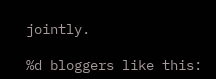jointly.

%d bloggers like this: